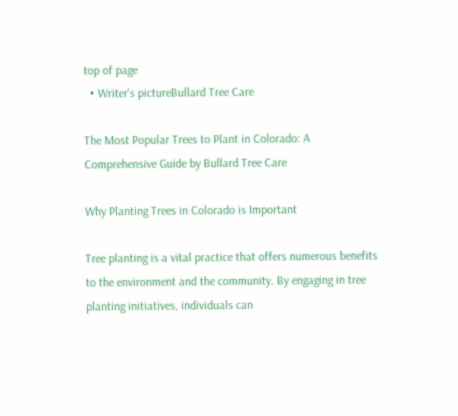top of page
  • Writer's pictureBullard Tree Care

The Most Popular Trees to Plant in Colorado: A Comprehensive Guide by Bullard Tree Care

Why Planting Trees in Colorado is Important

Tree planting is a vital practice that offers numerous benefits to the environment and the community. By engaging in tree planting initiatives, individuals can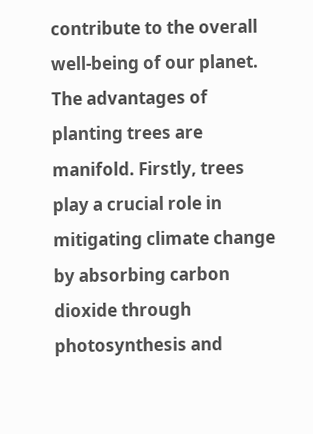contribute to the overall well-being of our planet. The advantages of planting trees are manifold. Firstly, trees play a crucial role in mitigating climate change by absorbing carbon dioxide through photosynthesis and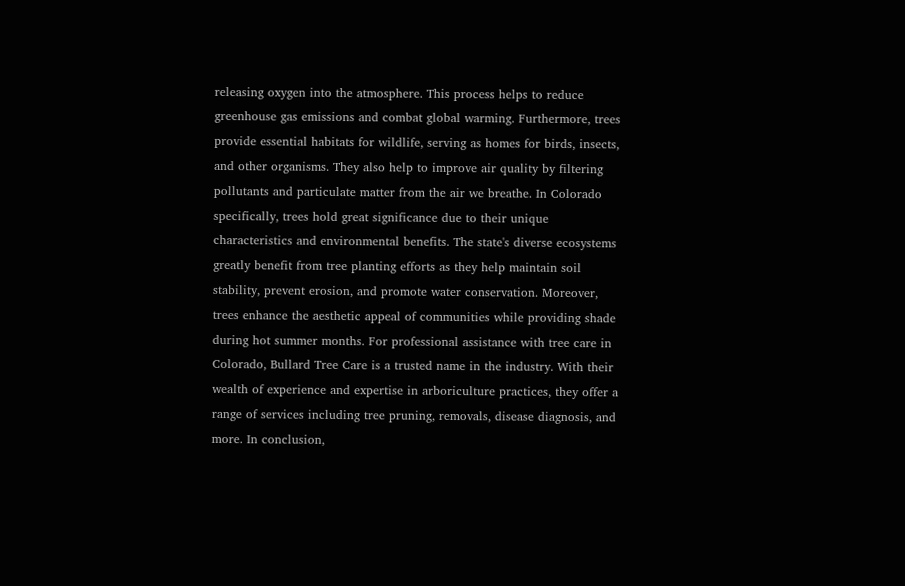releasing oxygen into the atmosphere. This process helps to reduce greenhouse gas emissions and combat global warming. Furthermore, trees provide essential habitats for wildlife, serving as homes for birds, insects, and other organisms. They also help to improve air quality by filtering pollutants and particulate matter from the air we breathe. In Colorado specifically, trees hold great significance due to their unique characteristics and environmental benefits. The state's diverse ecosystems greatly benefit from tree planting efforts as they help maintain soil stability, prevent erosion, and promote water conservation. Moreover, trees enhance the aesthetic appeal of communities while providing shade during hot summer months. For professional assistance with tree care in Colorado, Bullard Tree Care is a trusted name in the industry. With their wealth of experience and expertise in arboriculture practices, they offer a range of services including tree pruning, removals, disease diagnosis, and more. In conclusion,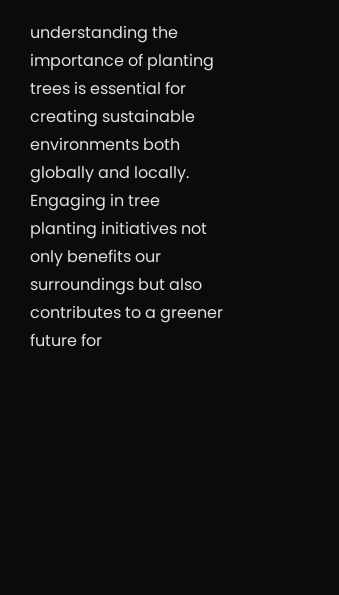understanding the importance of planting trees is essential for creating sustainable environments both globally and locally. Engaging in tree planting initiatives not only benefits our surroundings but also contributes to a greener future for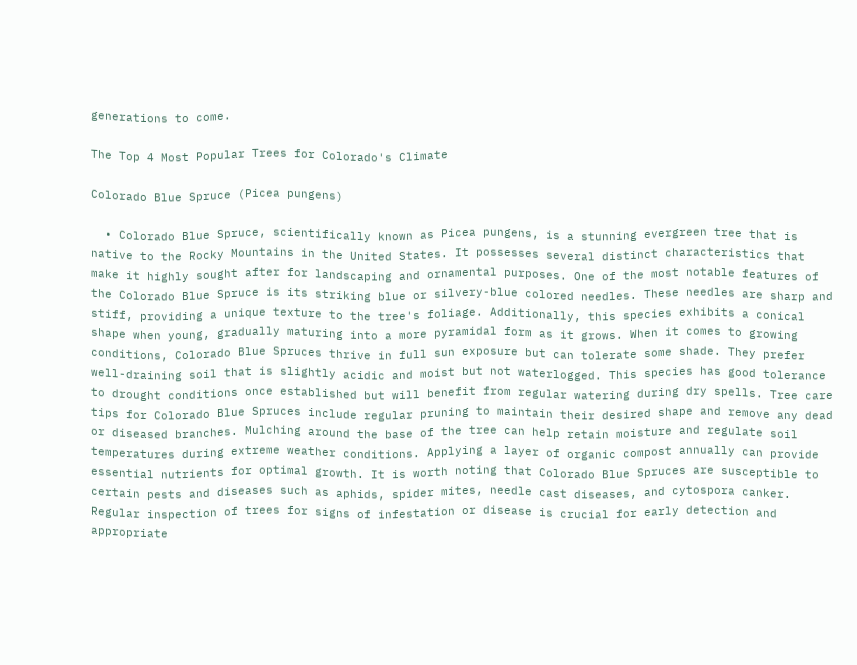generations to come.

The Top 4 Most Popular Trees for Colorado's Climate

Colorado Blue Spruce (Picea pungens)

  • Colorado Blue Spruce, scientifically known as Picea pungens, is a stunning evergreen tree that is native to the Rocky Mountains in the United States. It possesses several distinct characteristics that make it highly sought after for landscaping and ornamental purposes. One of the most notable features of the Colorado Blue Spruce is its striking blue or silvery-blue colored needles. These needles are sharp and stiff, providing a unique texture to the tree's foliage. Additionally, this species exhibits a conical shape when young, gradually maturing into a more pyramidal form as it grows. When it comes to growing conditions, Colorado Blue Spruces thrive in full sun exposure but can tolerate some shade. They prefer well-draining soil that is slightly acidic and moist but not waterlogged. This species has good tolerance to drought conditions once established but will benefit from regular watering during dry spells. Tree care tips for Colorado Blue Spruces include regular pruning to maintain their desired shape and remove any dead or diseased branches. Mulching around the base of the tree can help retain moisture and regulate soil temperatures during extreme weather conditions. Applying a layer of organic compost annually can provide essential nutrients for optimal growth. It is worth noting that Colorado Blue Spruces are susceptible to certain pests and diseases such as aphids, spider mites, needle cast diseases, and cytospora canker. Regular inspection of trees for signs of infestation or disease is crucial for early detection and appropriate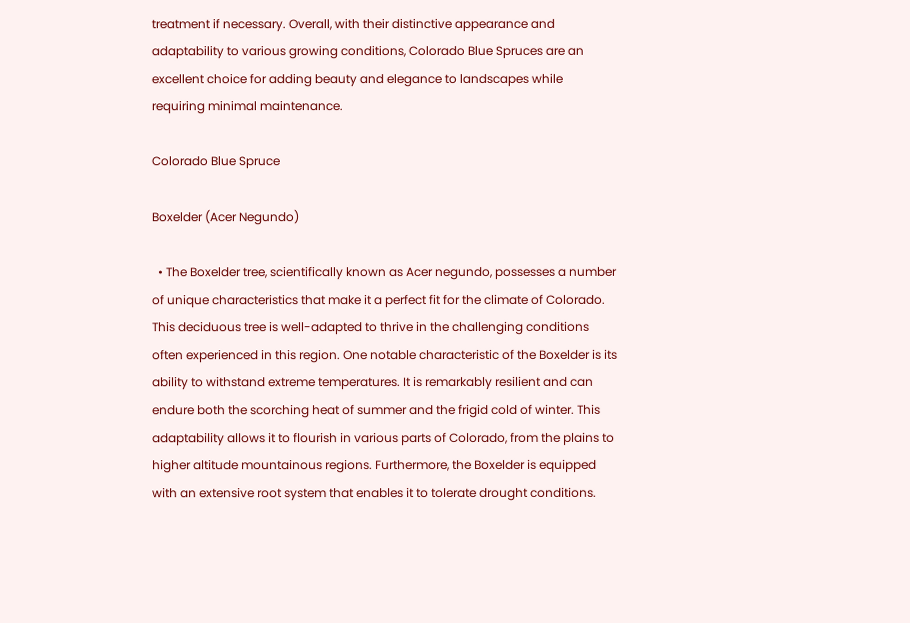treatment if necessary. Overall, with their distinctive appearance and adaptability to various growing conditions, Colorado Blue Spruces are an excellent choice for adding beauty and elegance to landscapes while requiring minimal maintenance.

Colorado Blue Spruce

Boxelder (Acer Negundo)

  • The Boxelder tree, scientifically known as Acer negundo, possesses a number of unique characteristics that make it a perfect fit for the climate of Colorado. This deciduous tree is well-adapted to thrive in the challenging conditions often experienced in this region. One notable characteristic of the Boxelder is its ability to withstand extreme temperatures. It is remarkably resilient and can endure both the scorching heat of summer and the frigid cold of winter. This adaptability allows it to flourish in various parts of Colorado, from the plains to higher altitude mountainous regions. Furthermore, the Boxelder is equipped with an extensive root system that enables it to tolerate drought conditions.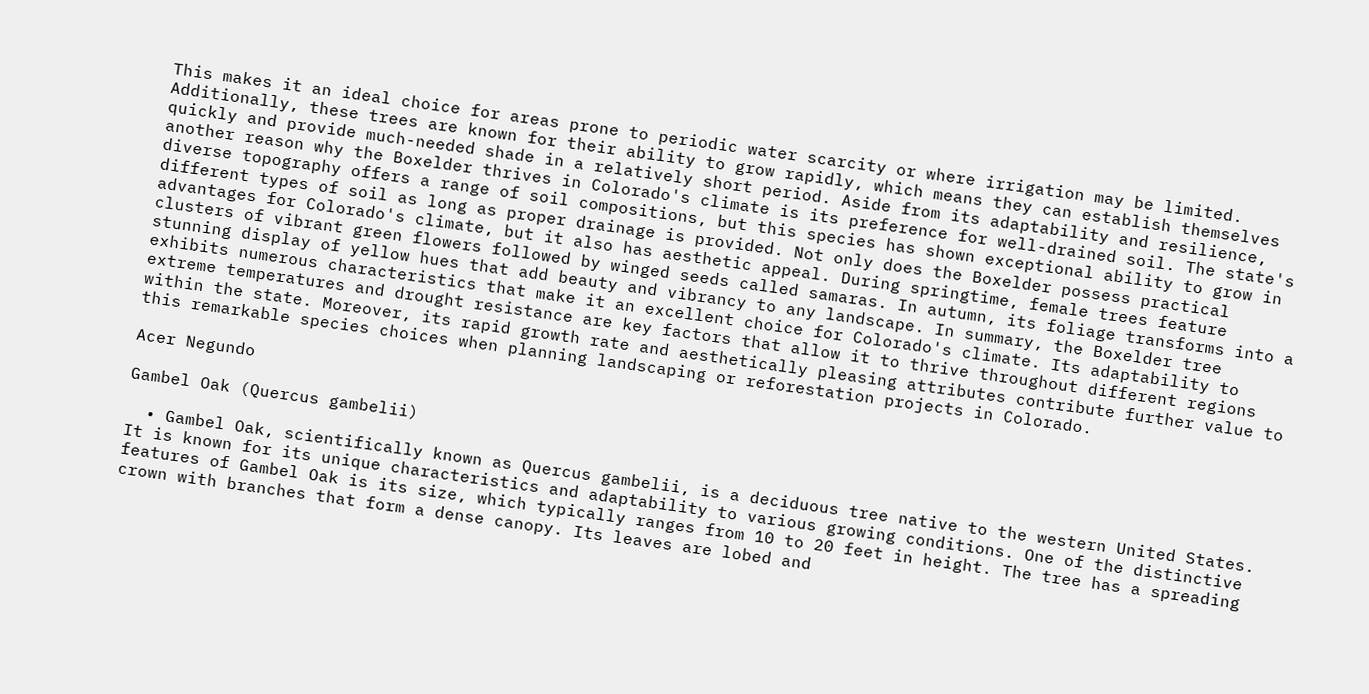This makes it an ideal choice for areas prone to periodic water scarcity or where irrigation may be limited. Additionally, these trees are known for their ability to grow rapidly, which means they can establish themselves quickly and provide much-needed shade in a relatively short period. Aside from its adaptability and resilience, another reason why the Boxelder thrives in Colorado's climate is its preference for well-drained soil. The state's diverse topography offers a range of soil compositions, but this species has shown exceptional ability to grow in different types of soil as long as proper drainage is provided. Not only does the Boxelder possess practical advantages for Colorado's climate, but it also has aesthetic appeal. During springtime, female trees feature clusters of vibrant green flowers followed by winged seeds called samaras. In autumn, its foliage transforms into a stunning display of yellow hues that add beauty and vibrancy to any landscape. In summary, the Boxelder tree exhibits numerous characteristics that make it an excellent choice for Colorado's climate. Its adaptability to extreme temperatures and drought resistance are key factors that allow it to thrive throughout different regions within the state. Moreover, its rapid growth rate and aesthetically pleasing attributes contribute further value to this remarkable species choices when planning landscaping or reforestation projects in Colorado.

Acer Negundo

Gambel Oak (Quercus gambelii)

  • Gambel Oak, scientifically known as Quercus gambelii, is a deciduous tree native to the western United States. It is known for its unique characteristics and adaptability to various growing conditions. One of the distinctive features of Gambel Oak is its size, which typically ranges from 10 to 20 feet in height. The tree has a spreading crown with branches that form a dense canopy. Its leaves are lobed and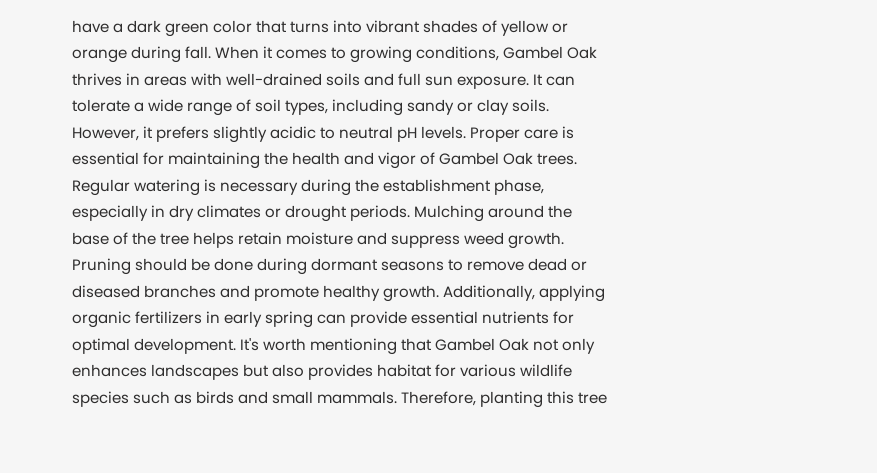have a dark green color that turns into vibrant shades of yellow or orange during fall. When it comes to growing conditions, Gambel Oak thrives in areas with well-drained soils and full sun exposure. It can tolerate a wide range of soil types, including sandy or clay soils. However, it prefers slightly acidic to neutral pH levels. Proper care is essential for maintaining the health and vigor of Gambel Oak trees. Regular watering is necessary during the establishment phase, especially in dry climates or drought periods. Mulching around the base of the tree helps retain moisture and suppress weed growth. Pruning should be done during dormant seasons to remove dead or diseased branches and promote healthy growth. Additionally, applying organic fertilizers in early spring can provide essential nutrients for optimal development. It's worth mentioning that Gambel Oak not only enhances landscapes but also provides habitat for various wildlife species such as birds and small mammals. Therefore, planting this tree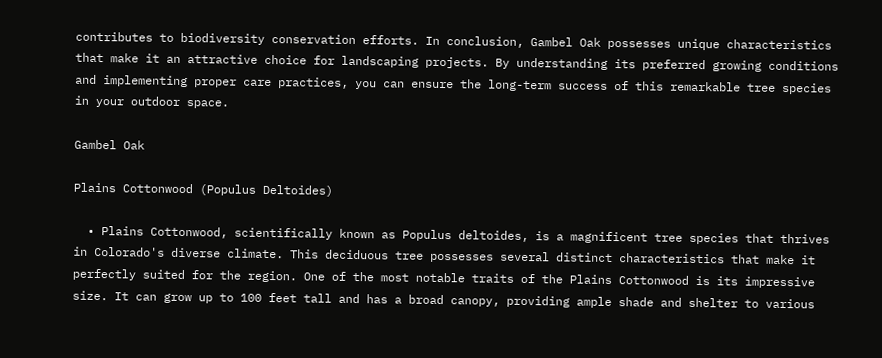contributes to biodiversity conservation efforts. In conclusion, Gambel Oak possesses unique characteristics that make it an attractive choice for landscaping projects. By understanding its preferred growing conditions and implementing proper care practices, you can ensure the long-term success of this remarkable tree species in your outdoor space.

Gambel Oak

Plains Cottonwood (Populus Deltoides)

  • Plains Cottonwood, scientifically known as Populus deltoides, is a magnificent tree species that thrives in Colorado's diverse climate. This deciduous tree possesses several distinct characteristics that make it perfectly suited for the region. One of the most notable traits of the Plains Cottonwood is its impressive size. It can grow up to 100 feet tall and has a broad canopy, providing ample shade and shelter to various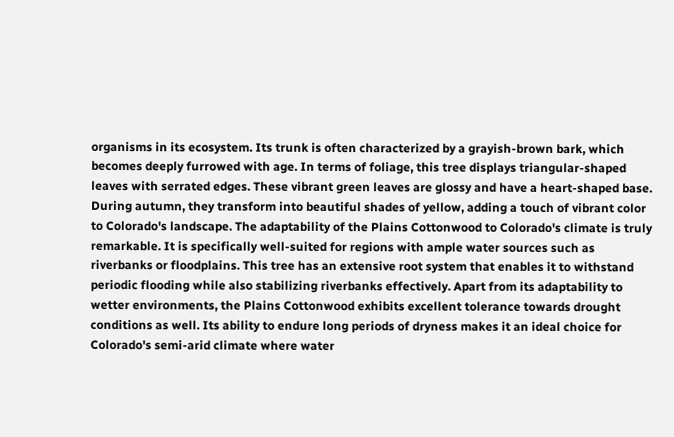organisms in its ecosystem. Its trunk is often characterized by a grayish-brown bark, which becomes deeply furrowed with age. In terms of foliage, this tree displays triangular-shaped leaves with serrated edges. These vibrant green leaves are glossy and have a heart-shaped base. During autumn, they transform into beautiful shades of yellow, adding a touch of vibrant color to Colorado's landscape. The adaptability of the Plains Cottonwood to Colorado's climate is truly remarkable. It is specifically well-suited for regions with ample water sources such as riverbanks or floodplains. This tree has an extensive root system that enables it to withstand periodic flooding while also stabilizing riverbanks effectively. Apart from its adaptability to wetter environments, the Plains Cottonwood exhibits excellent tolerance towards drought conditions as well. Its ability to endure long periods of dryness makes it an ideal choice for Colorado's semi-arid climate where water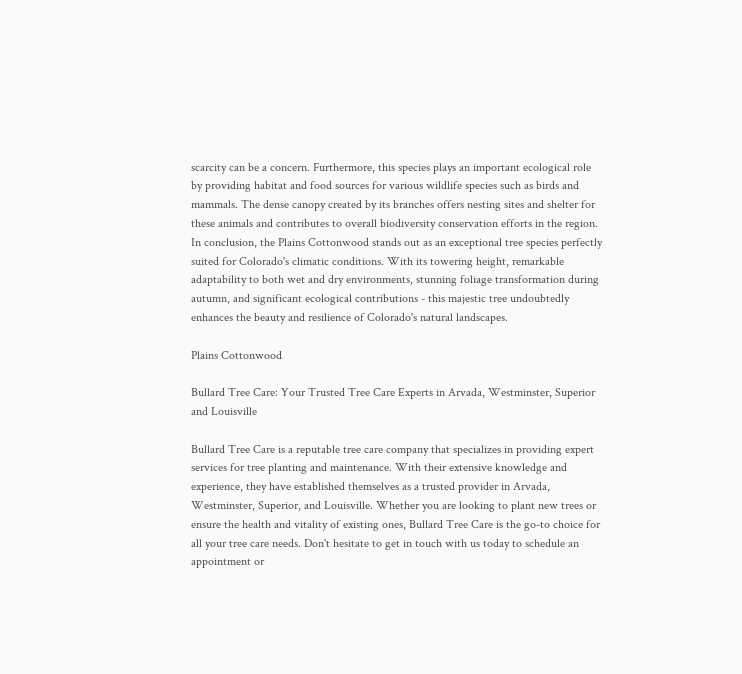scarcity can be a concern. Furthermore, this species plays an important ecological role by providing habitat and food sources for various wildlife species such as birds and mammals. The dense canopy created by its branches offers nesting sites and shelter for these animals and contributes to overall biodiversity conservation efforts in the region. In conclusion, the Plains Cottonwood stands out as an exceptional tree species perfectly suited for Colorado's climatic conditions. With its towering height, remarkable adaptability to both wet and dry environments, stunning foliage transformation during autumn, and significant ecological contributions - this majestic tree undoubtedly enhances the beauty and resilience of Colorado's natural landscapes.

Plains Cottonwood

Bullard Tree Care: Your Trusted Tree Care Experts in Arvada, Westminster, Superior and Louisville

Bullard Tree Care is a reputable tree care company that specializes in providing expert services for tree planting and maintenance. With their extensive knowledge and experience, they have established themselves as a trusted provider in Arvada, Westminster, Superior, and Louisville. Whether you are looking to plant new trees or ensure the health and vitality of existing ones, Bullard Tree Care is the go-to choice for all your tree care needs. Don't hesitate to get in touch with us today to schedule an appointment or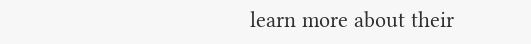learn more about their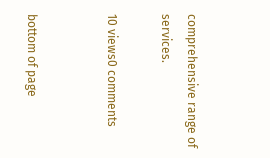comprehensive range of services.

10 views0 comments


bottom of page